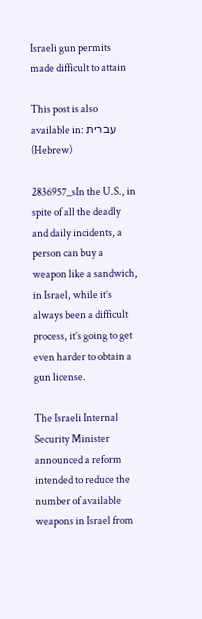Israeli gun permits made difficult to attain

This post is also available in: עברית (Hebrew)

2836957_sIn the U.S., in spite of all the deadly and daily incidents, a person can buy a weapon like a sandwich, in Israel, while it’s always been a difficult process, it’s going to get even harder to obtain a gun license.

The Israeli Internal Security Minister announced a reform intended to reduce the number of available weapons in Israel from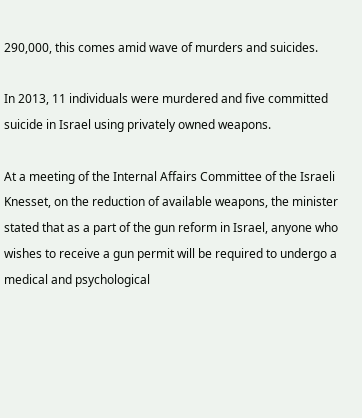290,000, this comes amid wave of murders and suicides.

In 2013, 11 individuals were murdered and five committed suicide in Israel using privately owned weapons.

At a meeting of the Internal Affairs Committee of the Israeli Knesset, on the reduction of available weapons, the minister stated that as a part of the gun reform in Israel, anyone who wishes to receive a gun permit will be required to undergo a medical and psychological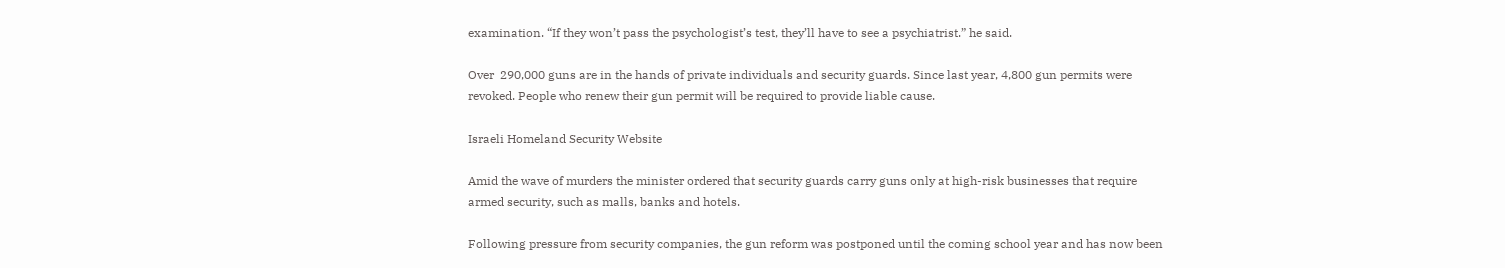examination. “If they won’t pass the psychologist’s test, they’ll have to see a psychiatrist.” he said.

Over  290,000 guns are in the hands of private individuals and security guards. Since last year, 4,800 gun permits were revoked. People who renew their gun permit will be required to provide liable cause.

Israeli Homeland Security Website

Amid the wave of murders the minister ordered that security guards carry guns only at high-risk businesses that require armed security, such as malls, banks and hotels.

Following pressure from security companies, the gun reform was postponed until the coming school year and has now been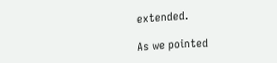extended.

As we pointed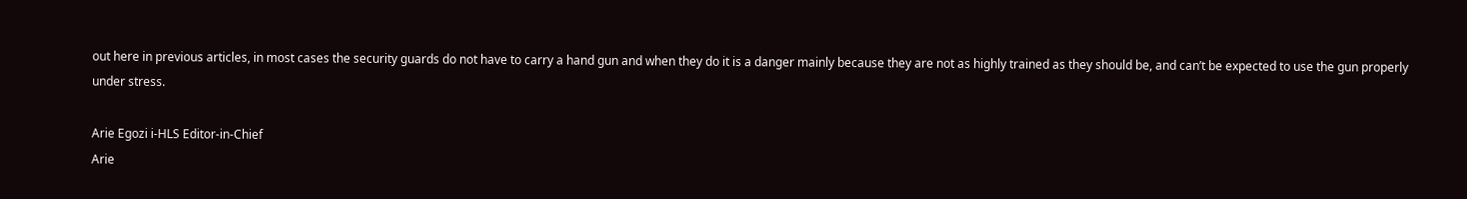out here in previous articles, in most cases the security guards do not have to carry a hand gun and when they do it is a danger mainly because they are not as highly trained as they should be, and can’t be expected to use the gun properly under stress.

Arie Egozi i-HLS Editor-in-Chief
Arie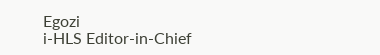Egozi
i-HLS Editor-in-Chief